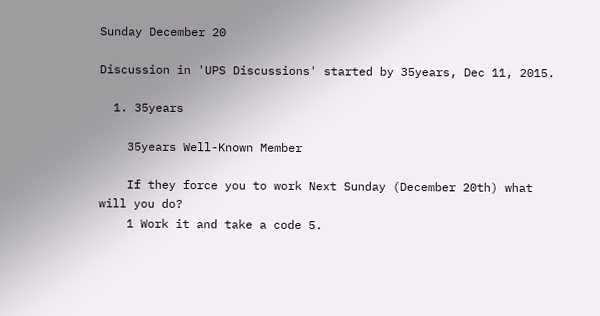Sunday December 20

Discussion in 'UPS Discussions' started by 35years, Dec 11, 2015.

  1. 35years

    35years Well-Known Member

    If they force you to work Next Sunday (December 20th) what will you do?
    1 Work it and take a code 5.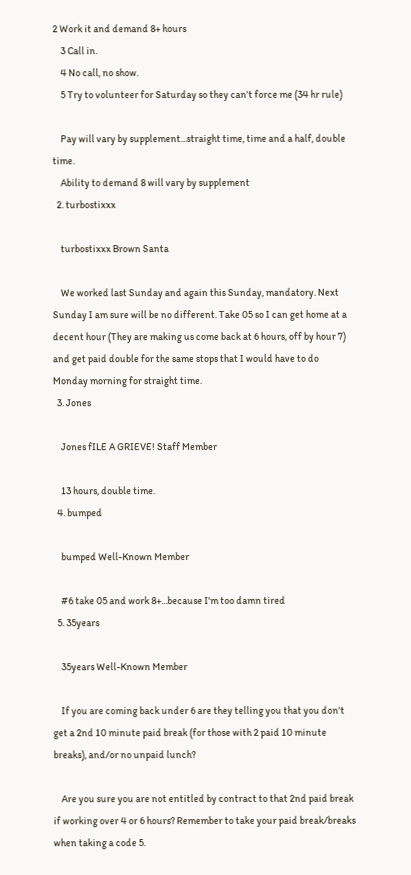2 Work it and demand 8+ hours
    3 Call in.
    4 No call, no show.
    5 Try to volunteer for Saturday so they can't force me (34 hr rule)

    Pay will vary by supplement...straight time, time and a half, double time.
    Ability to demand 8 will vary by supplement
  2. turbostixxx

    turbostixxx Brown Santa

    We worked last Sunday and again this Sunday, mandatory. Next Sunday I am sure will be no different. Take 05 so I can get home at a decent hour (They are making us come back at 6 hours, off by hour 7) and get paid double for the same stops that I would have to do Monday morning for straight time.
  3. Jones

    Jones fILE A GRIEVE! Staff Member

    13 hours, double time.
  4. bumped

    bumped Well-Known Member

    #6 take 05 and work 8+...because I'm too damn tired
  5. 35years

    35years Well-Known Member

    If you are coming back under 6 are they telling you that you don't get a 2nd 10 minute paid break (for those with 2 paid 10 minute breaks), and/or no unpaid lunch?

    Are you sure you are not entitled by contract to that 2nd paid break if working over 4 or 6 hours? Remember to take your paid break/breaks when taking a code 5.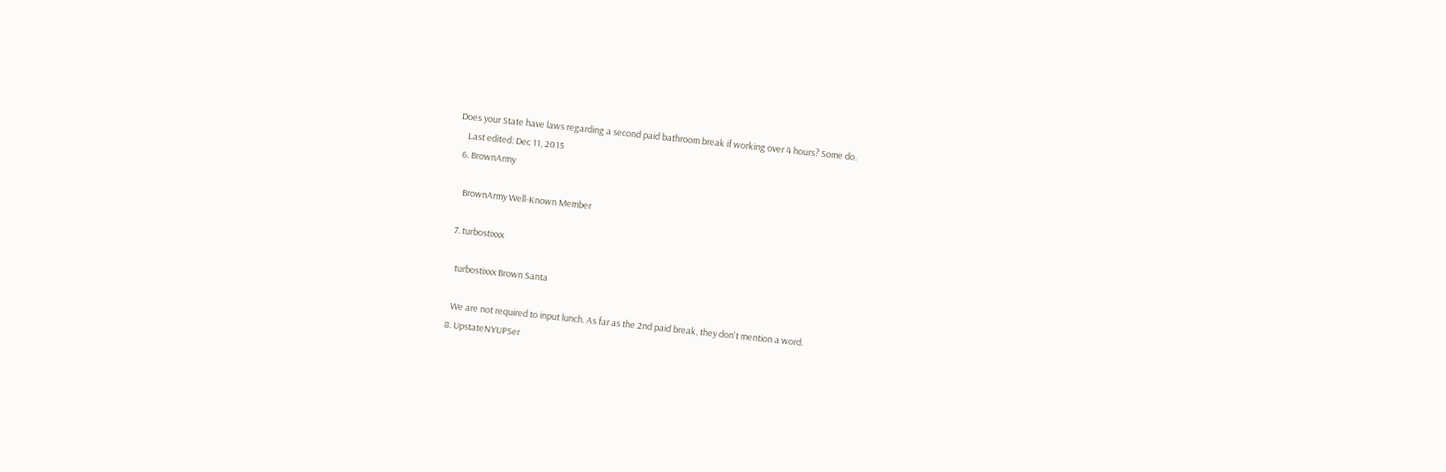Does your State have laws regarding a second paid bathroom break if working over 4 hours? Some do.
    Last edited: Dec 11, 2015
  6. BrownArmy

    BrownArmy Well-Known Member

  7. turbostixxx

    turbostixxx Brown Santa

    We are not required to input lunch. As far as the 2nd paid break, they don't mention a word.
  8. UpstateNYUPSer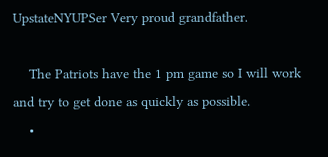UpstateNYUPSer Very proud grandfather.

    The Patriots have the 1 pm game so I will work and try to get done as quickly as possible.
    •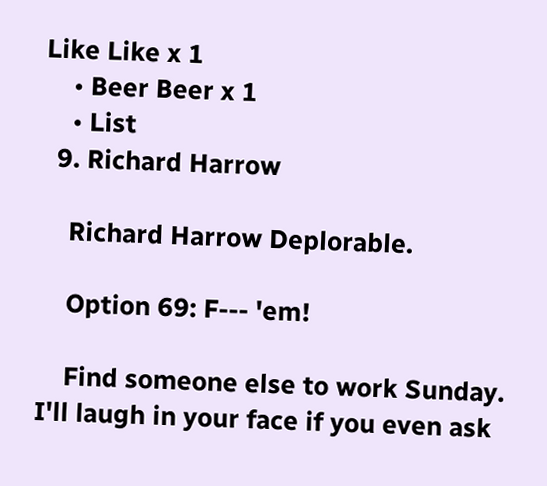Like Like x 1
    • Beer Beer x 1
    • List
  9. Richard Harrow

    Richard Harrow Deplorable.

    Option 69: F--- 'em!

    Find someone else to work Sunday. I'll laugh in your face if you even ask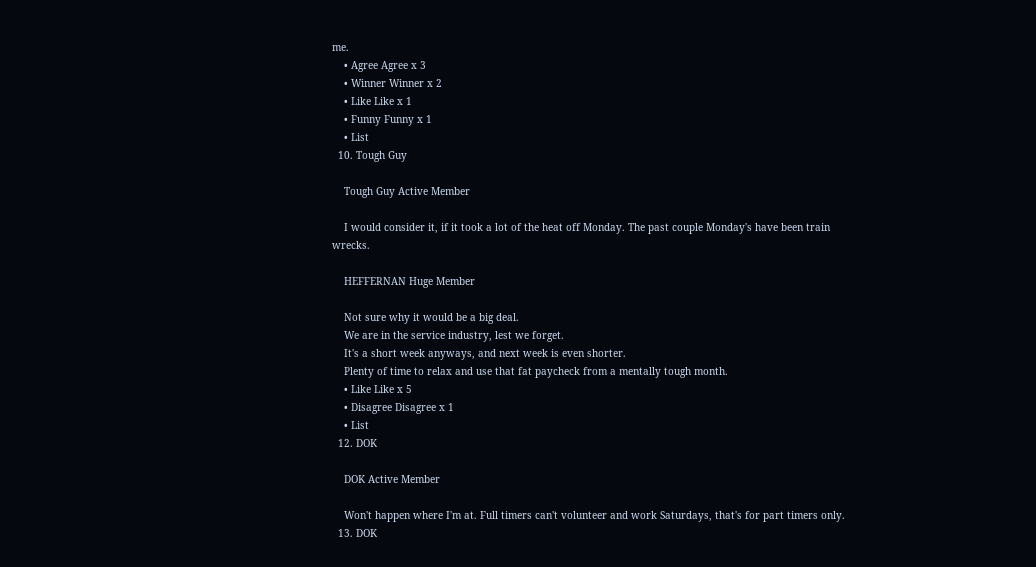me.
    • Agree Agree x 3
    • Winner Winner x 2
    • Like Like x 1
    • Funny Funny x 1
    • List
  10. Tough Guy

    Tough Guy Active Member

    I would consider it, if it took a lot of the heat off Monday. The past couple Monday's have been train wrecks.

    HEFFERNAN Huge Member

    Not sure why it would be a big deal.
    We are in the service industry, lest we forget.
    It's a short week anyways, and next week is even shorter.
    Plenty of time to relax and use that fat paycheck from a mentally tough month.
    • Like Like x 5
    • Disagree Disagree x 1
    • List
  12. DOK

    DOK Active Member

    Won't happen where I'm at. Full timers can't volunteer and work Saturdays, that's for part timers only.
  13. DOK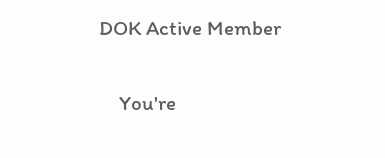DOK Active Member

    You're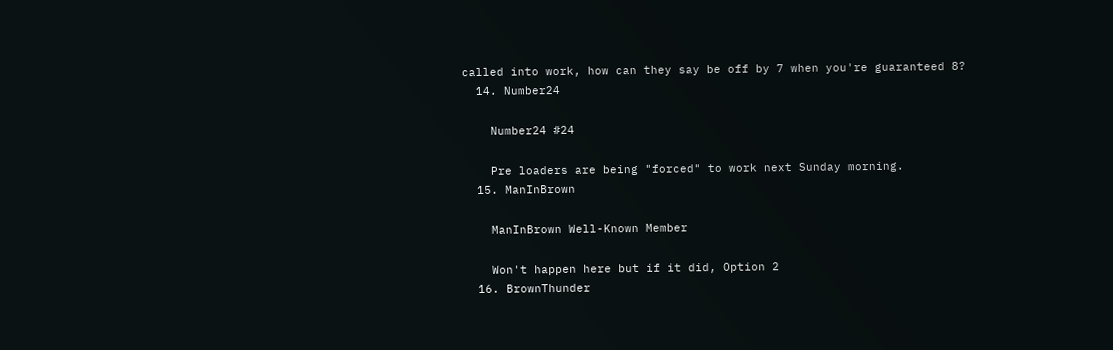called into work, how can they say be off by 7 when you're guaranteed 8?
  14. Number24

    Number24 #24

    Pre loaders are being "forced" to work next Sunday morning.
  15. ManInBrown

    ManInBrown Well-Known Member

    Won't happen here but if it did, Option 2
  16. BrownThunder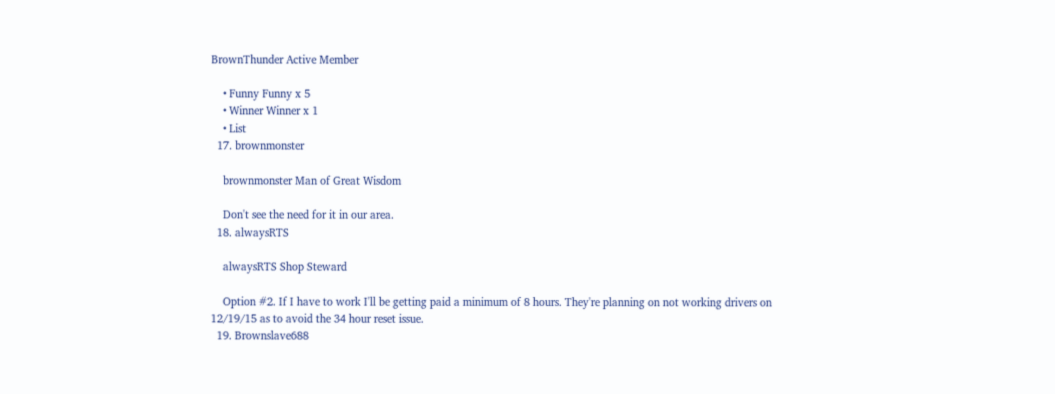BrownThunder Active Member

    • Funny Funny x 5
    • Winner Winner x 1
    • List
  17. brownmonster

    brownmonster Man of Great Wisdom

    Don't see the need for it in our area.
  18. alwaysRTS

    alwaysRTS Shop Steward

    Option #2. If I have to work I'll be getting paid a minimum of 8 hours. They're planning on not working drivers on 12/19/15 as to avoid the 34 hour reset issue.
  19. Brownslave688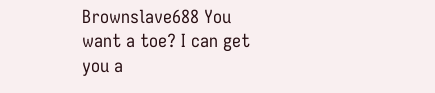Brownslave688 You want a toe? I can get you a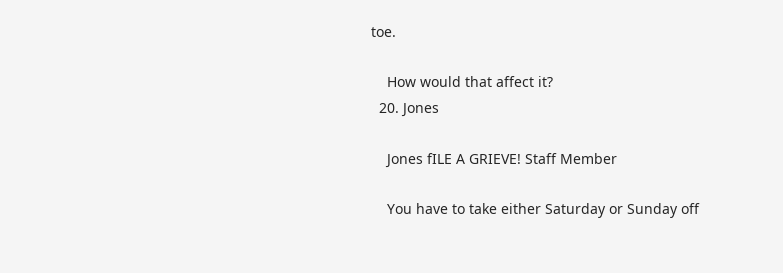toe.

    How would that affect it?
  20. Jones

    Jones fILE A GRIEVE! Staff Member

    You have to take either Saturday or Sunday off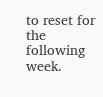to reset for the following week.